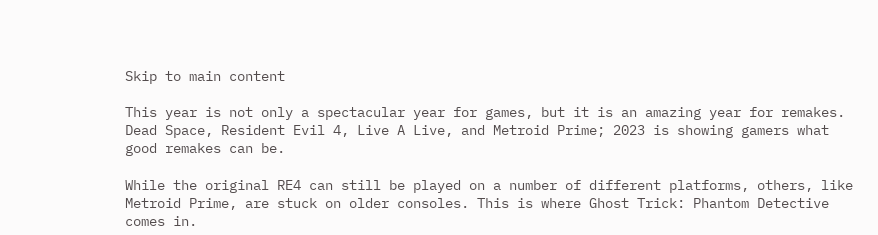Skip to main content

This year is not only a spectacular year for games, but it is an amazing year for remakes. Dead Space, Resident Evil 4, Live A Live, and Metroid Prime; 2023 is showing gamers what good remakes can be.

While the original RE4 can still be played on a number of different platforms, others, like Metroid Prime, are stuck on older consoles. This is where Ghost Trick: Phantom Detective comes in.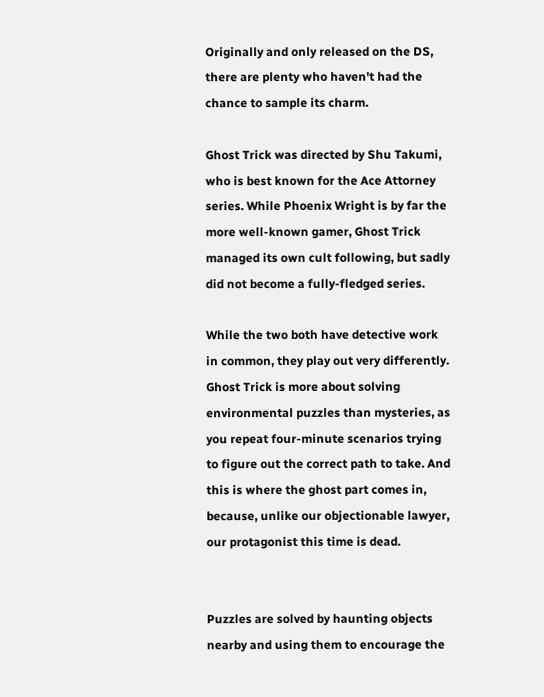Originally and only released on the DS, there are plenty who haven't had the chance to sample its charm.

Ghost Trick was directed by Shu Takumi, who is best known for the Ace Attorney series. While Phoenix Wright is by far the more well-known gamer, Ghost Trick managed its own cult following, but sadly did not become a fully-fledged series.

While the two both have detective work in common, they play out very differently. Ghost Trick is more about solving environmental puzzles than mysteries, as you repeat four-minute scenarios trying to figure out the correct path to take. And this is where the ghost part comes in, because, unlike our objectionable lawyer, our protagonist this time is dead.


Puzzles are solved by haunting objects nearby and using them to encourage the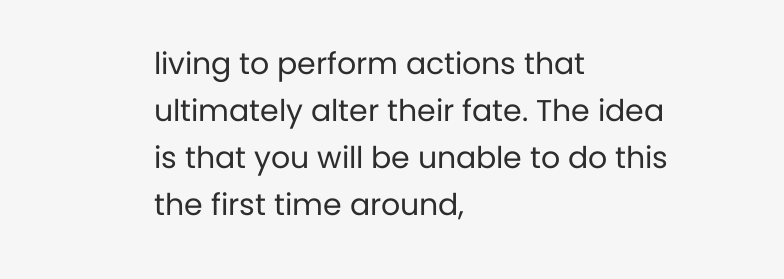living to perform actions that ultimately alter their fate. The idea is that you will be unable to do this the first time around,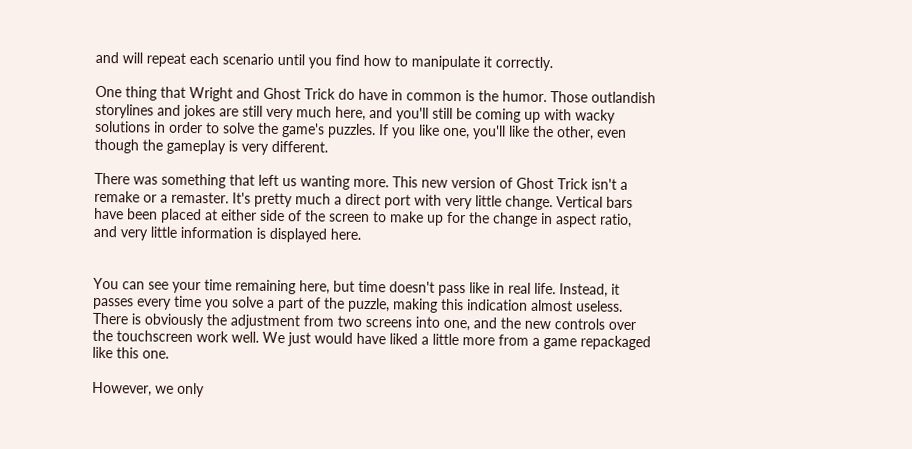and will repeat each scenario until you find how to manipulate it correctly.

One thing that Wright and Ghost Trick do have in common is the humor. Those outlandish storylines and jokes are still very much here, and you'll still be coming up with wacky solutions in order to solve the game's puzzles. If you like one, you'll like the other, even though the gameplay is very different.

There was something that left us wanting more. This new version of Ghost Trick isn't a remake or a remaster. It's pretty much a direct port with very little change. Vertical bars have been placed at either side of the screen to make up for the change in aspect ratio, and very little information is displayed here.


You can see your time remaining here, but time doesn't pass like in real life. Instead, it passes every time you solve a part of the puzzle, making this indication almost useless. There is obviously the adjustment from two screens into one, and the new controls over the touchscreen work well. We just would have liked a little more from a game repackaged like this one.

However, we only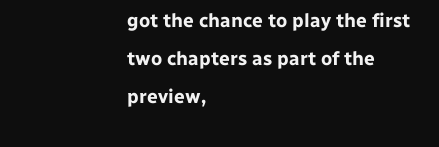got the chance to play the first two chapters as part of the preview,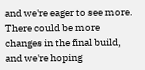and we're eager to see more. There could be more changes in the final build, and we're hoping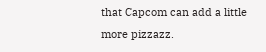that Capcom can add a little more pizzazz.